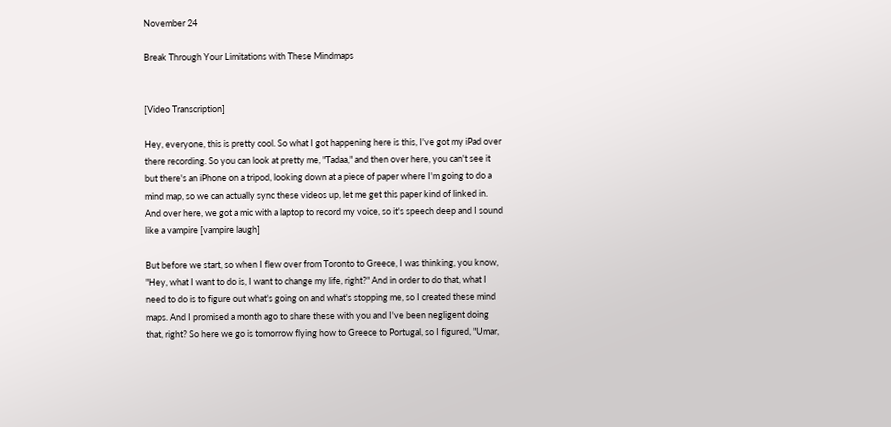November 24

Break Through Your Limitations with These Mindmaps


[Video Transcription]

Hey, everyone, this is pretty cool. So what I got happening here is this, I've got my iPad over there recording. So you can look at pretty me, "Tadaa," and then over here, you can't see it but there's an iPhone on a tripod, looking down at a piece of paper where I'm going to do a mind map, so we can actually sync these videos up, let me get this paper kind of linked in. And over here, we got a mic with a laptop to record my voice, so it's speech deep and I sound like a vampire [vampire laugh]

But before we start, so when I flew over from Toronto to Greece, I was thinking, you know, "Hey, what I want to do is, I want to change my life, right?" And in order to do that, what I need to do is to figure out what's going on and what's stopping me, so I created these mind maps. And I promised a month ago to share these with you and I've been negligent doing that, right? So here we go is tomorrow flying how to Greece to Portugal, so I figured, "Umar,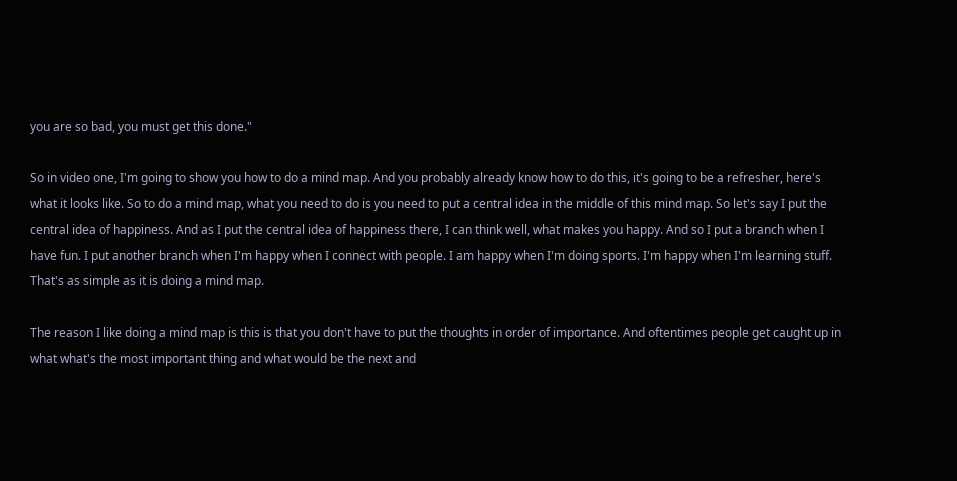you are so bad, you must get this done."

So in video one, I'm going to show you how to do a mind map. And you probably already know how to do this, it's going to be a refresher, here's what it looks like. So to do a mind map, what you need to do is you need to put a central idea in the middle of this mind map. So let's say I put the central idea of happiness. And as I put the central idea of happiness there, I can think well, what makes you happy. And so I put a branch when I have fun. I put another branch when I'm happy when I connect with people. I am happy when I'm doing sports. I'm happy when I'm learning stuff. That's as simple as it is doing a mind map.

The reason I like doing a mind map is this is that you don't have to put the thoughts in order of importance. And oftentimes people get caught up in what what's the most important thing and what would be the next and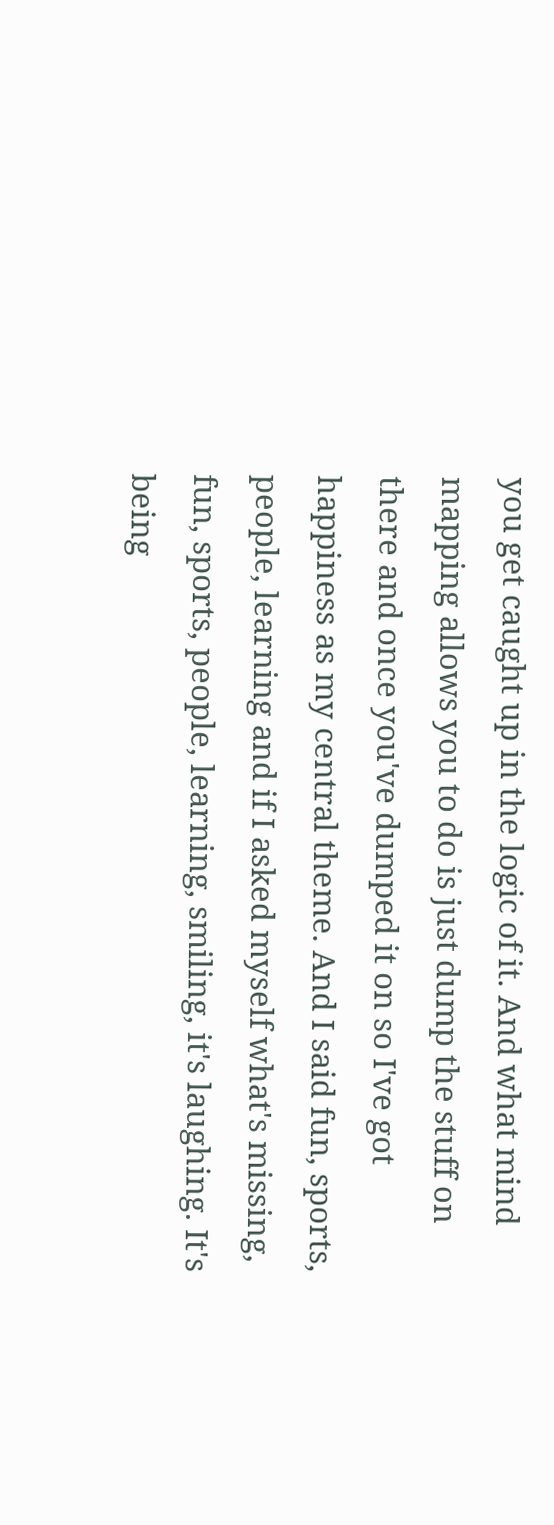you get caught up in the logic of it. And what mind mapping allows you to do is just dump the stuff on there and once you've dumped it on so I've got happiness as my central theme. And I said fun, sports, people, learning and if I asked myself what's missing, fun, sports, people, learning, smiling, it's laughing. It's being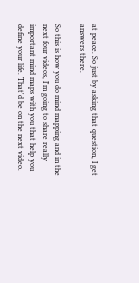at peace. So just by asking that question, I get answers there.

So this is how you do mind mapping and in the next four videos, I'm going to share really important mind maps with you that help you define your life. That'd be on the next video.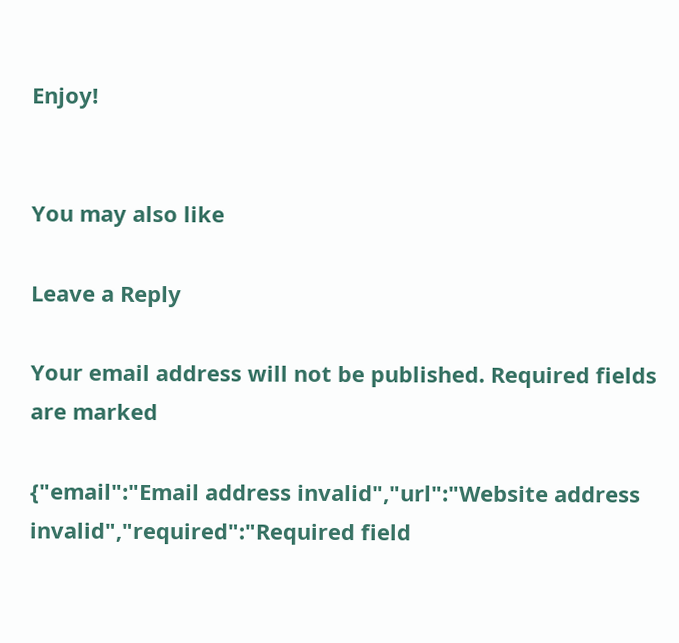Enjoy!


You may also like

Leave a Reply

Your email address will not be published. Required fields are marked

{"email":"Email address invalid","url":"Website address invalid","required":"Required field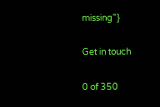missing"}

Get in touch

0 of 350